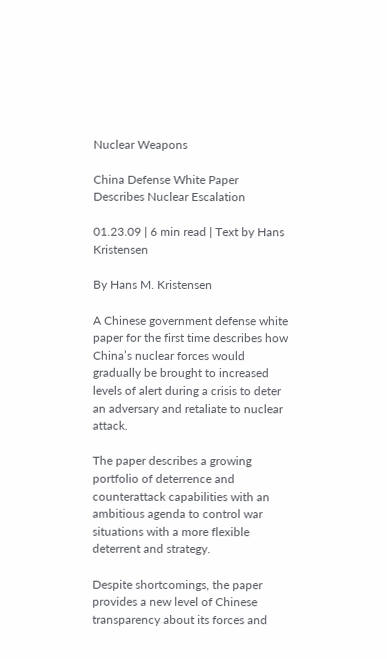Nuclear Weapons

China Defense White Paper Describes Nuclear Escalation

01.23.09 | 6 min read | Text by Hans Kristensen

By Hans M. Kristensen

A Chinese government defense white paper for the first time describes how China’s nuclear forces would gradually be brought to increased levels of alert during a crisis to deter an adversary and retaliate to nuclear attack.

The paper describes a growing portfolio of deterrence and counterattack capabilities with an ambitious agenda to control war situations with a more flexible deterrent and strategy.

Despite shortcomings, the paper provides a new level of Chinese transparency about its forces and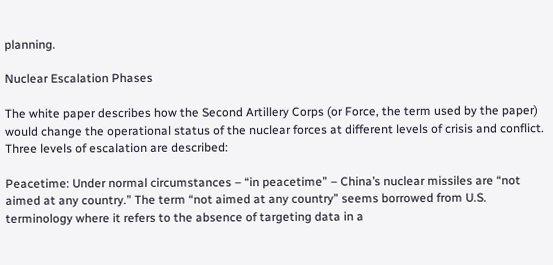planning.

Nuclear Escalation Phases

The white paper describes how the Second Artillery Corps (or Force, the term used by the paper) would change the operational status of the nuclear forces at different levels of crisis and conflict. Three levels of escalation are described:

Peacetime: Under normal circumstances – “in peacetime” – China’s nuclear missiles are “not aimed at any country.” The term “not aimed at any country” seems borrowed from U.S. terminology where it refers to the absence of targeting data in a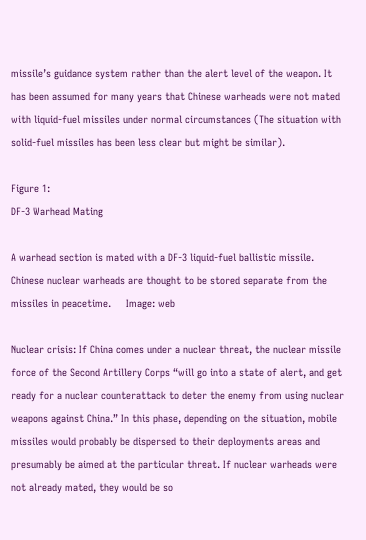missile’s guidance system rather than the alert level of the weapon. It has been assumed for many years that Chinese warheads were not mated with liquid-fuel missiles under normal circumstances (The situation with solid-fuel missiles has been less clear but might be similar).

Figure 1:
DF-3 Warhead Mating

A warhead section is mated with a DF-3 liquid-fuel ballistic missile. Chinese nuclear warheads are thought to be stored separate from the missiles in peacetime.     Image: web

Nuclear crisis: If China comes under a nuclear threat, the nuclear missile force of the Second Artillery Corps “will go into a state of alert, and get ready for a nuclear counterattack to deter the enemy from using nuclear weapons against China.” In this phase, depending on the situation, mobile missiles would probably be dispersed to their deployments areas and presumably be aimed at the particular threat. If nuclear warheads were not already mated, they would be so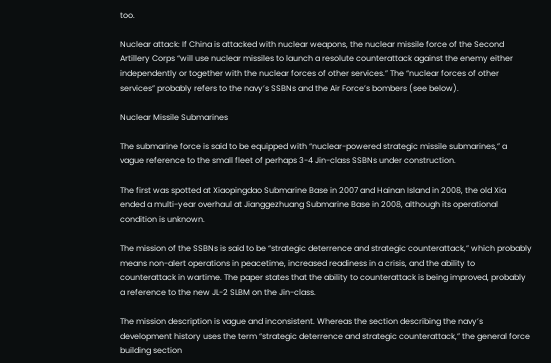too.

Nuclear attack: If China is attacked with nuclear weapons, the nuclear missile force of the Second Artillery Corps “will use nuclear missiles to launch a resolute counterattack against the enemy either independently or together with the nuclear forces of other services.” The “nuclear forces of other services” probably refers to the navy’s SSBNs and the Air Force’s bombers (see below).

Nuclear Missile Submarines

The submarine force is said to be equipped with “nuclear-powered strategic missile submarines,” a vague reference to the small fleet of perhaps 3-4 Jin-class SSBNs under construction.

The first was spotted at Xiaopingdao Submarine Base in 2007 and Hainan Island in 2008, the old Xia ended a multi-year overhaul at Jianggezhuang Submarine Base in 2008, although its operational condition is unknown.

The mission of the SSBNs is said to be “strategic deterrence and strategic counterattack,” which probably means non-alert operations in peacetime, increased readiness in a crisis, and the ability to counterattack in wartime. The paper states that the ability to counterattack is being improved, probably a reference to the new JL-2 SLBM on the Jin-class.

The mission description is vague and inconsistent. Whereas the section describing the navy’s development history uses the term “strategic deterrence and strategic counterattack,” the general force building section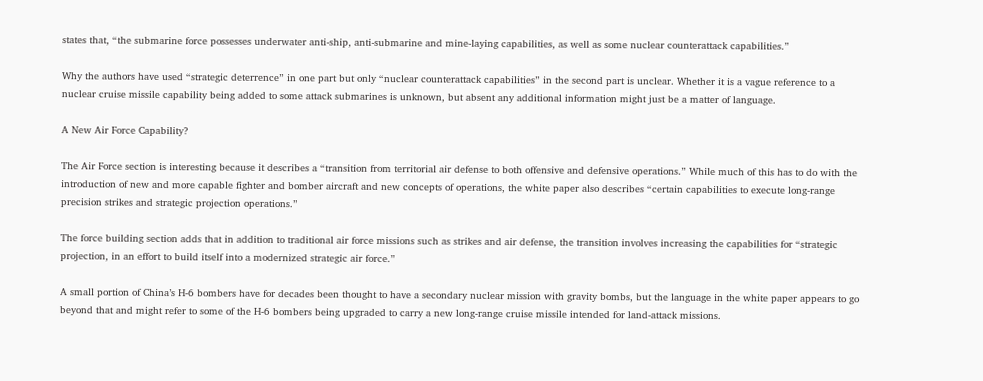states that, “the submarine force possesses underwater anti-ship, anti-submarine and mine-laying capabilities, as well as some nuclear counterattack capabilities.”

Why the authors have used “strategic deterrence” in one part but only “nuclear counterattack capabilities” in the second part is unclear. Whether it is a vague reference to a nuclear cruise missile capability being added to some attack submarines is unknown, but absent any additional information might just be a matter of language.

A New Air Force Capability?

The Air Force section is interesting because it describes a “transition from territorial air defense to both offensive and defensive operations.” While much of this has to do with the introduction of new and more capable fighter and bomber aircraft and new concepts of operations, the white paper also describes “certain capabilities to execute long-range precision strikes and strategic projection operations.”

The force building section adds that in addition to traditional air force missions such as strikes and air defense, the transition involves increasing the capabilities for “strategic projection, in an effort to build itself into a modernized strategic air force.”

A small portion of China’s H-6 bombers have for decades been thought to have a secondary nuclear mission with gravity bombs, but the language in the white paper appears to go beyond that and might refer to some of the H-6 bombers being upgraded to carry a new long-range cruise missile intended for land-attack missions.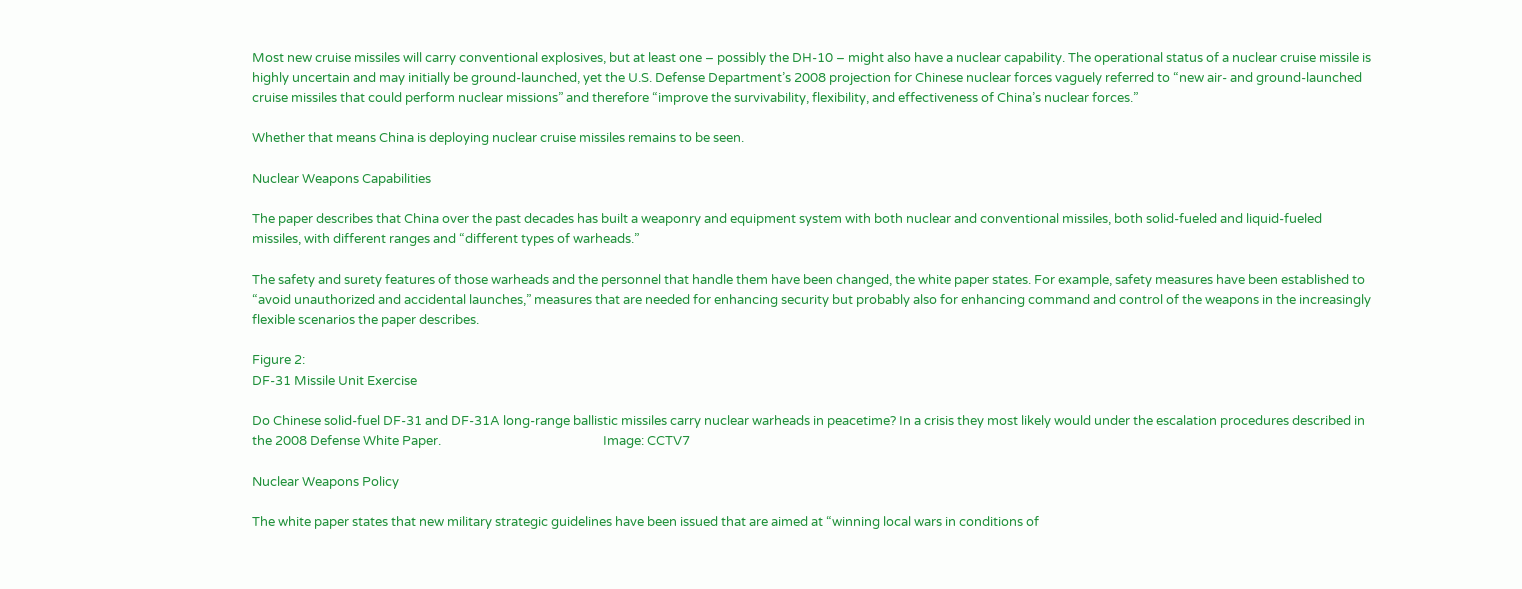Most new cruise missiles will carry conventional explosives, but at least one – possibly the DH-10 – might also have a nuclear capability. The operational status of a nuclear cruise missile is highly uncertain and may initially be ground-launched, yet the U.S. Defense Department’s 2008 projection for Chinese nuclear forces vaguely referred to “new air- and ground-launched cruise missiles that could perform nuclear missions” and therefore “improve the survivability, flexibility, and effectiveness of China’s nuclear forces.”

Whether that means China is deploying nuclear cruise missiles remains to be seen.

Nuclear Weapons Capabilities

The paper describes that China over the past decades has built a weaponry and equipment system with both nuclear and conventional missiles, both solid-fueled and liquid-fueled missiles, with different ranges and “different types of warheads.”

The safety and surety features of those warheads and the personnel that handle them have been changed, the white paper states. For example, safety measures have been established to “avoid unauthorized and accidental launches,” measures that are needed for enhancing security but probably also for enhancing command and control of the weapons in the increasingly flexible scenarios the paper describes.

Figure 2:
DF-31 Missile Unit Exercise

Do Chinese solid-fuel DF-31 and DF-31A long-range ballistic missiles carry nuclear warheads in peacetime? In a crisis they most likely would under the escalation procedures described in the 2008 Defense White Paper.                                                      Image: CCTV7

Nuclear Weapons Policy

The white paper states that new military strategic guidelines have been issued that are aimed at “winning local wars in conditions of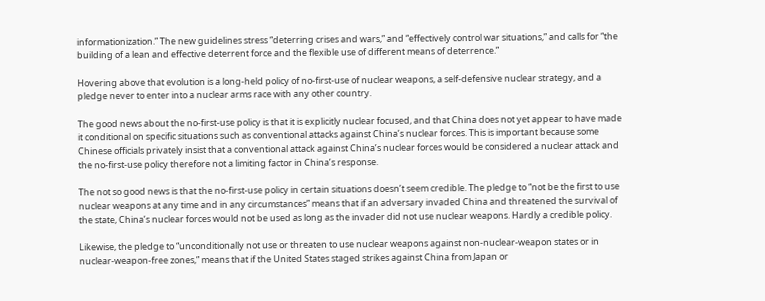informationization.” The new guidelines stress “deterring crises and wars,” and “effectively control war situations,” and calls for “the building of a lean and effective deterrent force and the flexible use of different means of deterrence.”

Hovering above that evolution is a long-held policy of no-first-use of nuclear weapons, a self-defensive nuclear strategy, and a pledge never to enter into a nuclear arms race with any other country.

The good news about the no-first-use policy is that it is explicitly nuclear focused, and that China does not yet appear to have made it conditional on specific situations such as conventional attacks against China’s nuclear forces. This is important because some Chinese officials privately insist that a conventional attack against China’s nuclear forces would be considered a nuclear attack and the no-first-use policy therefore not a limiting factor in China’s response.

The not so good news is that the no-first-use policy in certain situations doesn’t seem credible. The pledge to “not be the first to use nuclear weapons at any time and in any circumstances” means that if an adversary invaded China and threatened the survival of the state, China’s nuclear forces would not be used as long as the invader did not use nuclear weapons. Hardly a credible policy.

Likewise, the pledge to “unconditionally not use or threaten to use nuclear weapons against non-nuclear-weapon states or in nuclear-weapon-free zones,” means that if the United States staged strikes against China from Japan or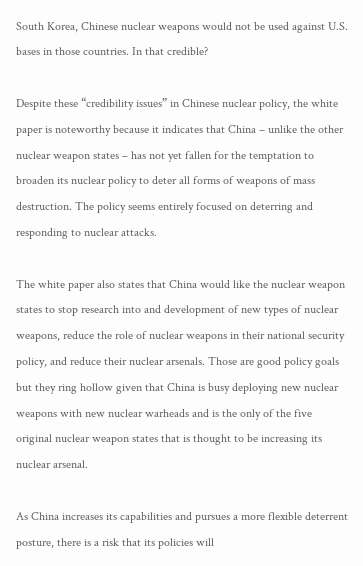South Korea, Chinese nuclear weapons would not be used against U.S. bases in those countries. In that credible?

Despite these “credibility issues” in Chinese nuclear policy, the white paper is noteworthy because it indicates that China – unlike the other nuclear weapon states – has not yet fallen for the temptation to broaden its nuclear policy to deter all forms of weapons of mass destruction. The policy seems entirely focused on deterring and responding to nuclear attacks.

The white paper also states that China would like the nuclear weapon states to stop research into and development of new types of nuclear weapons, reduce the role of nuclear weapons in their national security policy, and reduce their nuclear arsenals. Those are good policy goals but they ring hollow given that China is busy deploying new nuclear weapons with new nuclear warheads and is the only of the five original nuclear weapon states that is thought to be increasing its nuclear arsenal.

As China increases its capabilities and pursues a more flexible deterrent posture, there is a risk that its policies will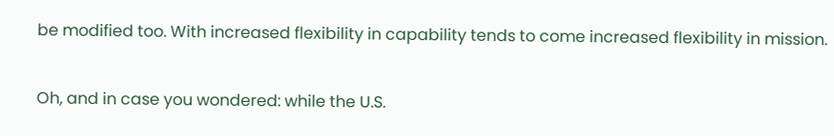be modified too. With increased flexibility in capability tends to come increased flexibility in mission.

Oh, and in case you wondered: while the U.S.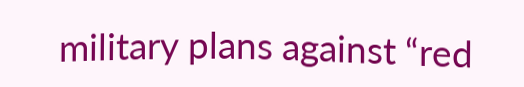military plans against “red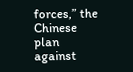forces,” the Chinese plan against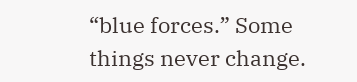“blue forces.” Some things never change.